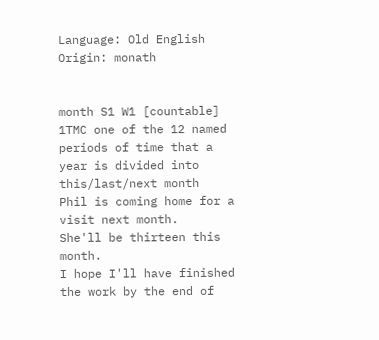Language: Old English
Origin: monath


month S1 W1 [countable]
1TMC one of the 12 named periods of time that a year is divided into
this/last/next month
Phil is coming home for a visit next month.
She'll be thirteen this month.
I hope I'll have finished the work by the end of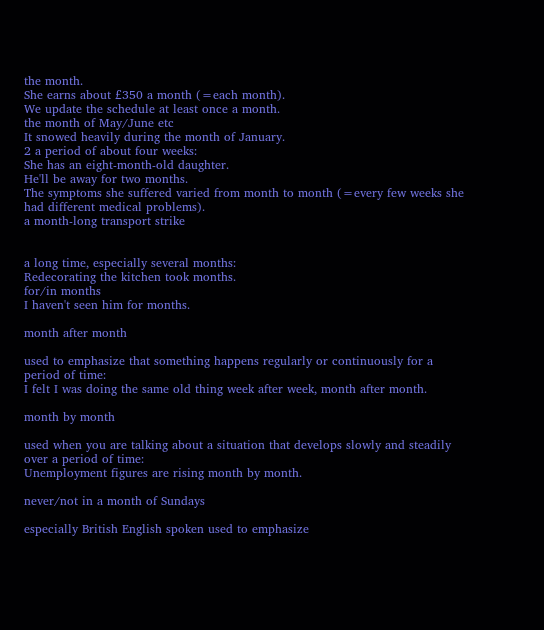the month.
She earns about £350 a month (=each month).
We update the schedule at least once a month.
the month of May/June etc
It snowed heavily during the month of January.
2 a period of about four weeks:
She has an eight-month-old daughter.
He'll be away for two months.
The symptoms she suffered varied from month to month (=every few weeks she had different medical problems).
a month-long transport strike


a long time, especially several months:
Redecorating the kitchen took months.
for/in months
I haven't seen him for months.

month after month

used to emphasize that something happens regularly or continuously for a period of time:
I felt I was doing the same old thing week after week, month after month.

month by month

used when you are talking about a situation that develops slowly and steadily over a period of time:
Unemployment figures are rising month by month.

never/not in a month of Sundays

especially British English spoken used to emphasize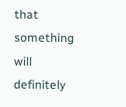that something will definitely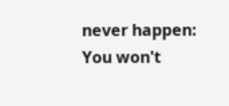never happen:
You won't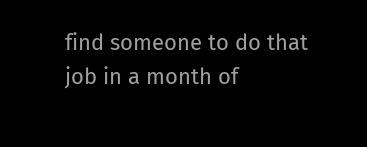find someone to do that job in a month of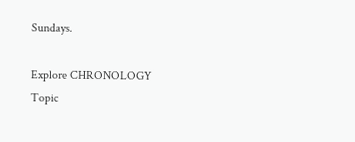Sundays.

Explore CHRONOLOGY Topic